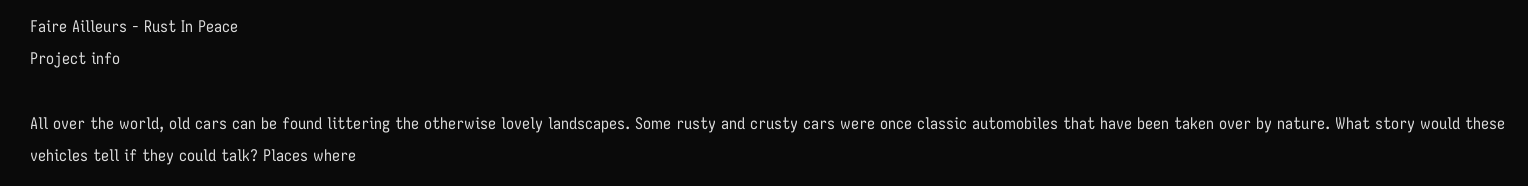Faire Ailleurs - Rust In Peace
Project info

All over the world, old cars can be found littering the otherwise lovely landscapes. Some rusty and crusty cars were once classic automobiles that have been taken over by nature. What story would these vehicles tell if they could talk? Places where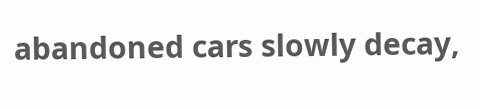abandoned cars slowly decay,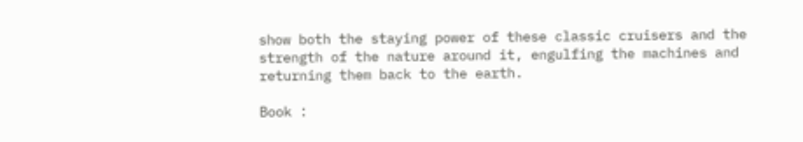show both the staying power of these classic cruisers and the strength of the nature around it, engulfing the machines and returning them back to the earth.

Book :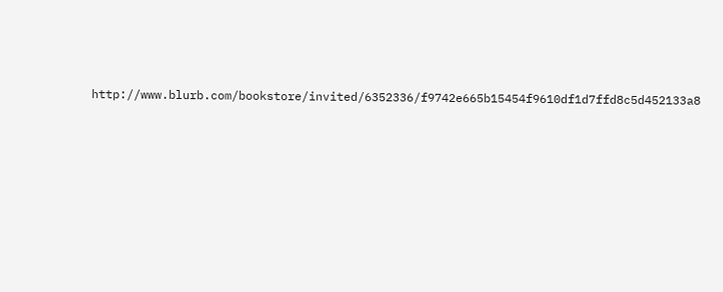http://www.blurb.com/bookstore/invited/6352336/f9742e665b15454f9610df1d7ffd8c5d452133a8